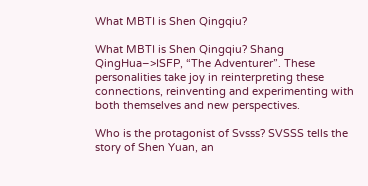What MBTI is Shen Qingqiu?

What MBTI is Shen Qingqiu? Shang QingHua–>ISFP, “The Adventurer”. These personalities take joy in reinterpreting these connections, reinventing and experimenting with both themselves and new perspectives.

Who is the protagonist of Svsss? SVSSS tells the story of Shen Yuan, an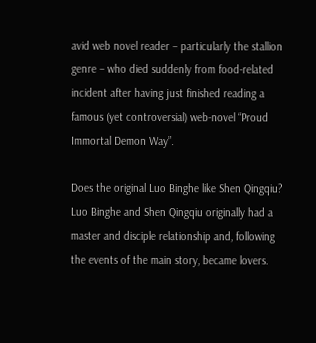avid web novel reader – particularly the stallion genre – who died suddenly from food-related incident after having just finished reading a famous (yet controversial) web-novel “Proud Immortal Demon Way”.

Does the original Luo Binghe like Shen Qingqiu? Luo Binghe and Shen Qingqiu originally had a master and disciple relationship and, following the events of the main story, became lovers.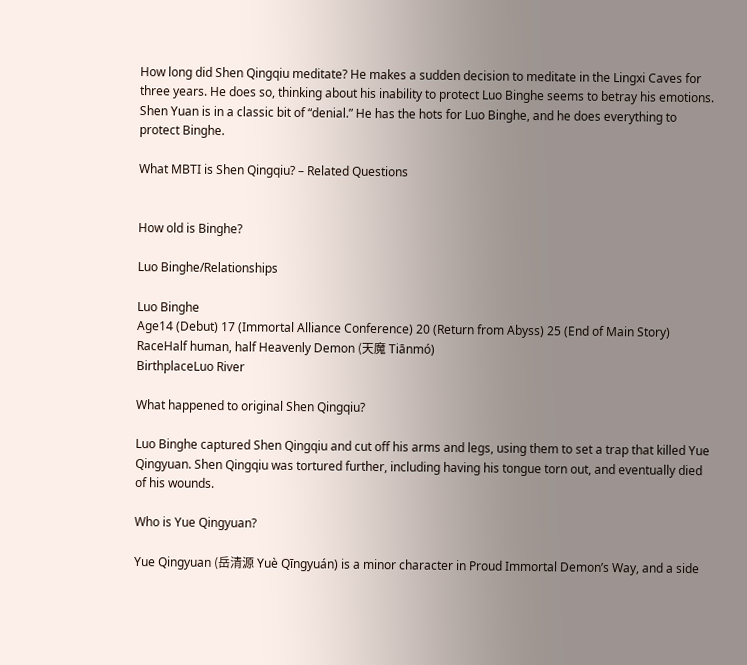How long did Shen Qingqiu meditate? He makes a sudden decision to meditate in the Lingxi Caves for three years. He does so, thinking about his inability to protect Luo Binghe seems to betray his emotions. Shen Yuan is in a classic bit of “denial.” He has the hots for Luo Binghe, and he does everything to protect Binghe.

What MBTI is Shen Qingqiu? – Related Questions


How old is Binghe?

Luo Binghe/Relationships

Luo Binghe
Age14 (Debut) 17 (Immortal Alliance Conference) 20 (Return from Abyss) 25 (End of Main Story)
RaceHalf human, half Heavenly Demon (天魔 Tiānmó)
BirthplaceLuo River

What happened to original Shen Qingqiu?

Luo Binghe captured Shen Qingqiu and cut off his arms and legs, using them to set a trap that killed Yue Qingyuan. Shen Qingqiu was tortured further, including having his tongue torn out, and eventually died of his wounds.

Who is Yue Qingyuan?

Yue Qingyuan (岳清源 Yuè Qīngyuán) is a minor character in Proud Immortal Demon’s Way, and a side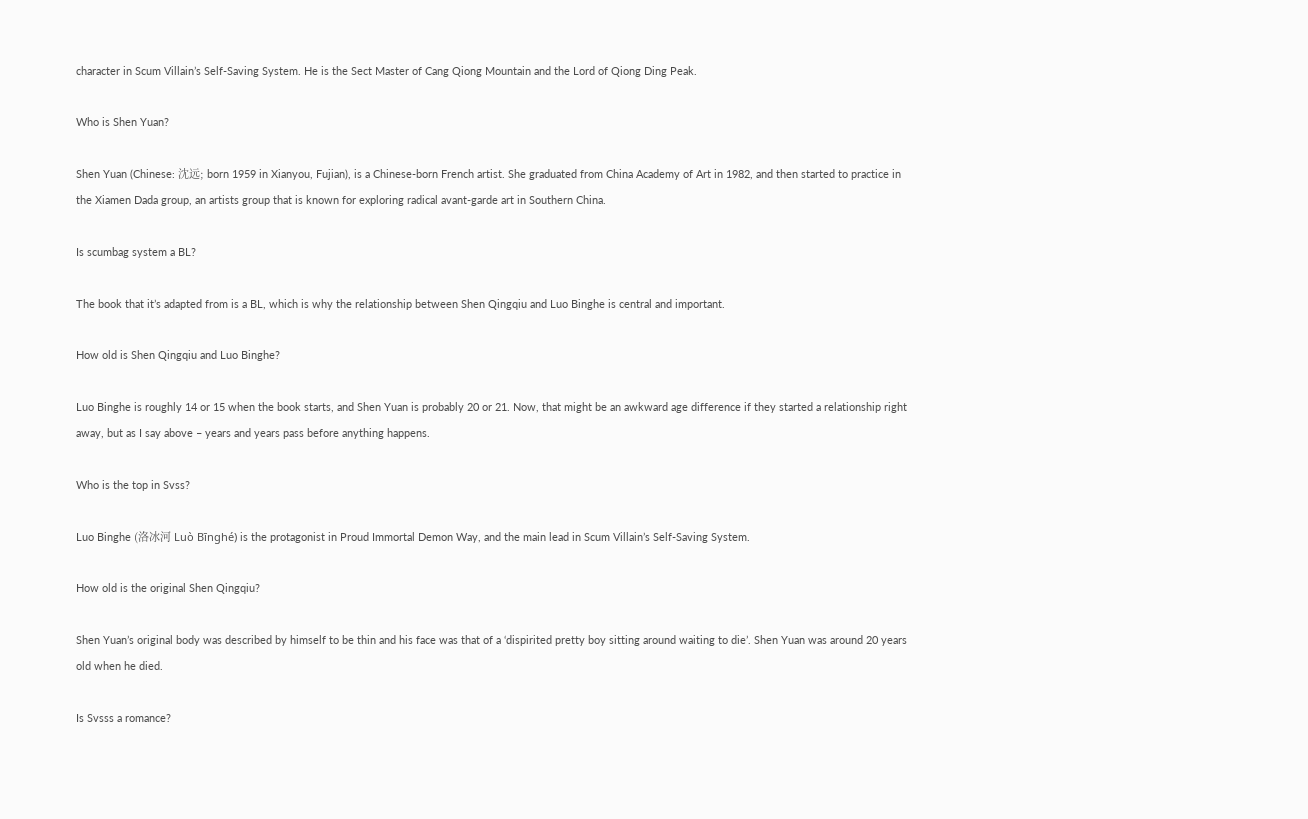character in Scum Villain’s Self-Saving System. He is the Sect Master of Cang Qiong Mountain and the Lord of Qiong Ding Peak.

Who is Shen Yuan?

Shen Yuan (Chinese: 沈远; born 1959 in Xianyou, Fujian), is a Chinese-born French artist. She graduated from China Academy of Art in 1982, and then started to practice in the Xiamen Dada group, an artists group that is known for exploring radical avant-garde art in Southern China.

Is scumbag system a BL?

The book that it’s adapted from is a BL, which is why the relationship between Shen Qingqiu and Luo Binghe is central and important.

How old is Shen Qingqiu and Luo Binghe?

Luo Binghe is roughly 14 or 15 when the book starts, and Shen Yuan is probably 20 or 21. Now, that might be an awkward age difference if they started a relationship right away, but as I say above – years and years pass before anything happens.

Who is the top in Svss?

Luo Binghe (洛冰河 Luò Bīnghé) is the protagonist in Proud Immortal Demon Way, and the main lead in Scum Villain’s Self-Saving System.

How old is the original Shen Qingqiu?

Shen Yuan’s original body was described by himself to be thin and his face was that of a ‘dispirited pretty boy sitting around waiting to die’. Shen Yuan was around 20 years old when he died.

Is Svsss a romance?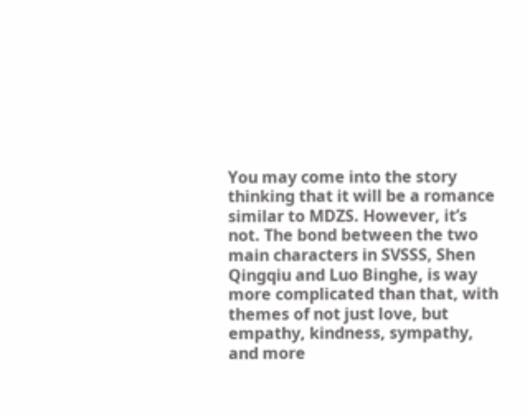You may come into the story thinking that it will be a romance similar to MDZS. However, it’s not. The bond between the two main characters in SVSSS, Shen Qingqiu and Luo Binghe, is way more complicated than that, with themes of not just love, but empathy, kindness, sympathy, and more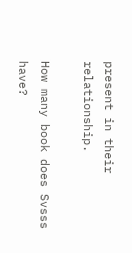present in their relationship.

How many book does Svsss have?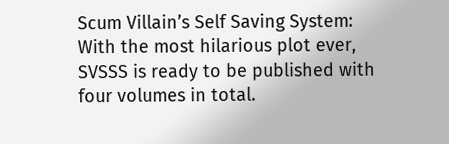Scum Villain’s Self Saving System: With the most hilarious plot ever, SVSSS is ready to be published with four volumes in total.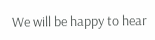We will be happy to hear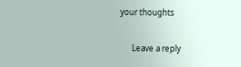your thoughts

      Leave a reply